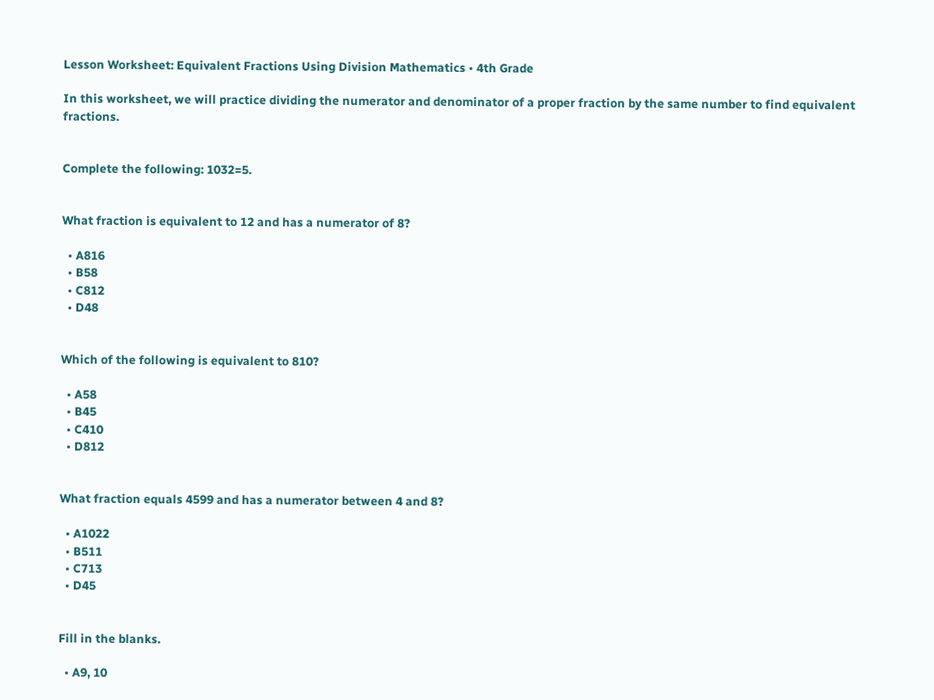Lesson Worksheet: Equivalent Fractions Using Division Mathematics • 4th Grade

In this worksheet, we will practice dividing the numerator and denominator of a proper fraction by the same number to find equivalent fractions.


Complete the following: 1032=5.


What fraction is equivalent to 12 and has a numerator of 8?

  • A816
  • B58
  • C812
  • D48


Which of the following is equivalent to 810?

  • A58
  • B45
  • C410
  • D812


What fraction equals 4599 and has a numerator between 4 and 8?

  • A1022
  • B511
  • C713
  • D45


Fill in the blanks.

  • A9, 10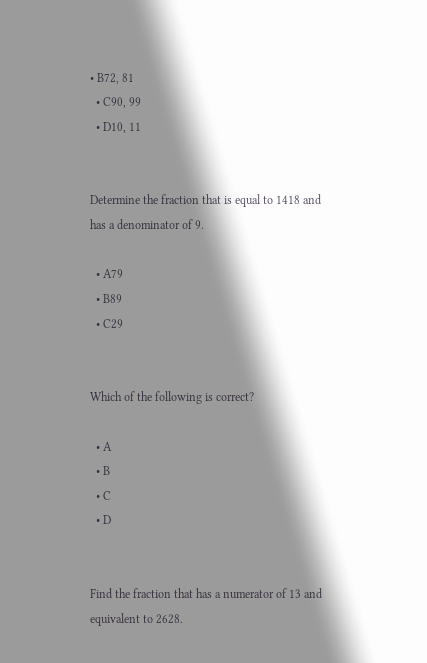• B72, 81
  • C90, 99
  • D10, 11


Determine the fraction that is equal to 1418 and has a denominator of 9.

  • A79
  • B89
  • C29


Which of the following is correct?

  • A
  • B
  • C
  • D


Find the fraction that has a numerator of 13 and equivalent to 2628.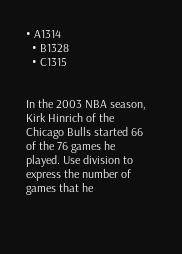• A1314
  • B1328
  • C1315


In the 2003 NBA season, Kirk Hinrich of the Chicago Bulls started 66 of the 76 games he played. Use division to express the number of games that he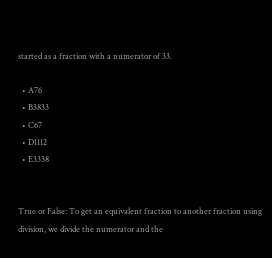started as a fraction with a numerator of 33.

  • A76
  • B3833
  • C67
  • D1112
  • E3338


True or False: To get an equivalent fraction to another fraction using division, we divide the numerator and the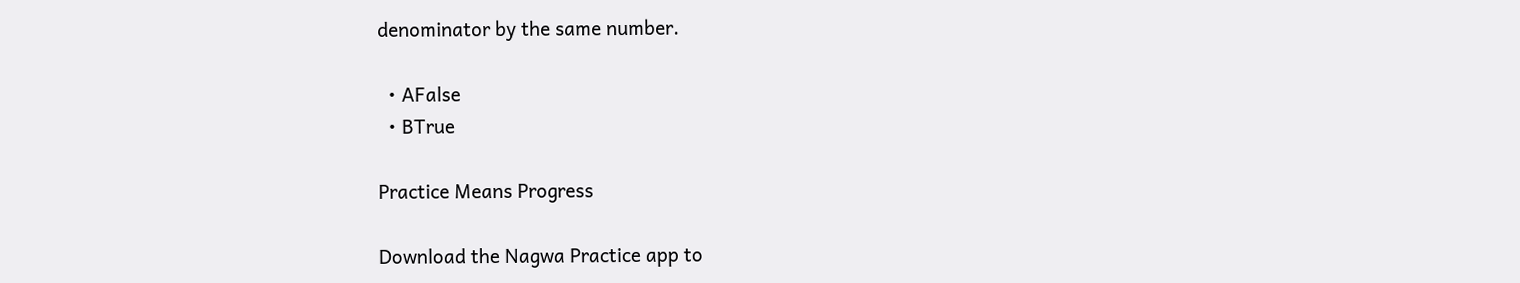denominator by the same number.

  • AFalse
  • BTrue

Practice Means Progress

Download the Nagwa Practice app to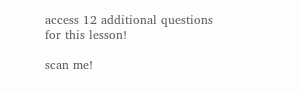access 12 additional questions for this lesson!

scan me!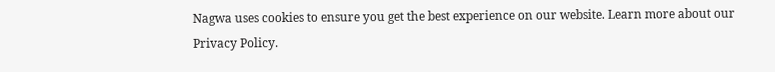Nagwa uses cookies to ensure you get the best experience on our website. Learn more about our Privacy Policy.